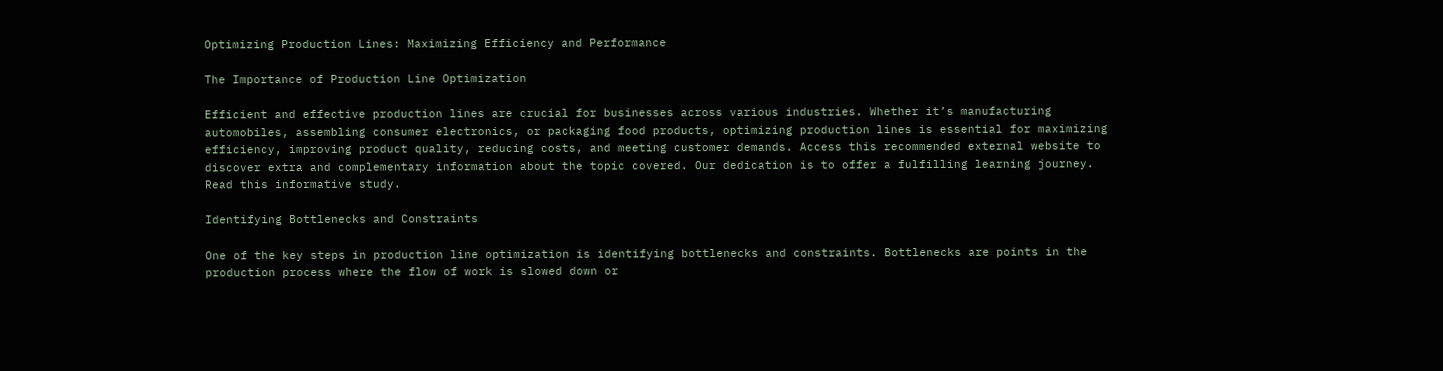Optimizing Production Lines: Maximizing Efficiency and Performance

The Importance of Production Line Optimization

Efficient and effective production lines are crucial for businesses across various industries. Whether it’s manufacturing automobiles, assembling consumer electronics, or packaging food products, optimizing production lines is essential for maximizing efficiency, improving product quality, reducing costs, and meeting customer demands. Access this recommended external website to discover extra and complementary information about the topic covered. Our dedication is to offer a fulfilling learning journey. Read this informative study.

Identifying Bottlenecks and Constraints

One of the key steps in production line optimization is identifying bottlenecks and constraints. Bottlenecks are points in the production process where the flow of work is slowed down or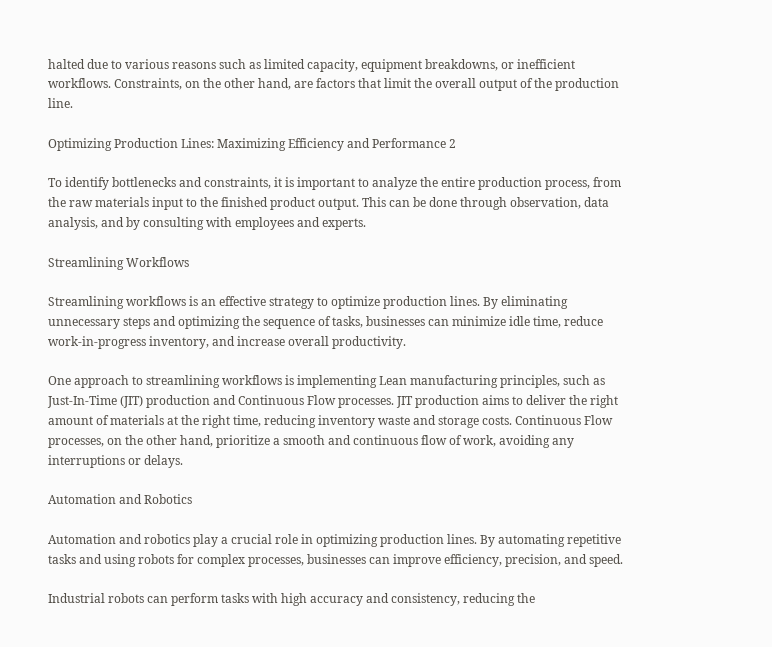halted due to various reasons such as limited capacity, equipment breakdowns, or inefficient workflows. Constraints, on the other hand, are factors that limit the overall output of the production line.

Optimizing Production Lines: Maximizing Efficiency and Performance 2

To identify bottlenecks and constraints, it is important to analyze the entire production process, from the raw materials input to the finished product output. This can be done through observation, data analysis, and by consulting with employees and experts.

Streamlining Workflows

Streamlining workflows is an effective strategy to optimize production lines. By eliminating unnecessary steps and optimizing the sequence of tasks, businesses can minimize idle time, reduce work-in-progress inventory, and increase overall productivity.

One approach to streamlining workflows is implementing Lean manufacturing principles, such as Just-In-Time (JIT) production and Continuous Flow processes. JIT production aims to deliver the right amount of materials at the right time, reducing inventory waste and storage costs. Continuous Flow processes, on the other hand, prioritize a smooth and continuous flow of work, avoiding any interruptions or delays.

Automation and Robotics

Automation and robotics play a crucial role in optimizing production lines. By automating repetitive tasks and using robots for complex processes, businesses can improve efficiency, precision, and speed.

Industrial robots can perform tasks with high accuracy and consistency, reducing the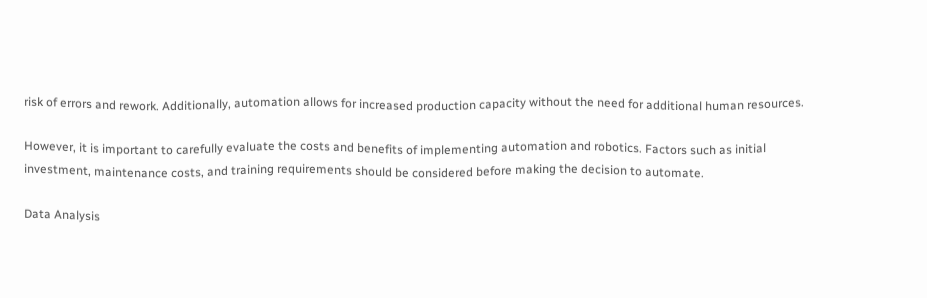risk of errors and rework. Additionally, automation allows for increased production capacity without the need for additional human resources.

However, it is important to carefully evaluate the costs and benefits of implementing automation and robotics. Factors such as initial investment, maintenance costs, and training requirements should be considered before making the decision to automate.

Data Analysis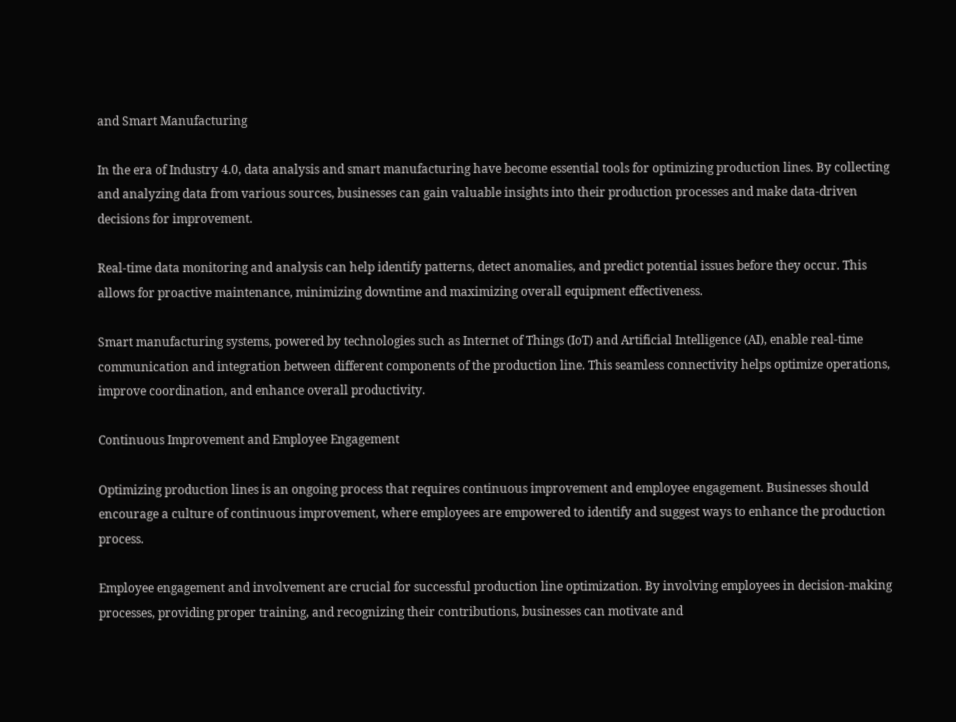and Smart Manufacturing

In the era of Industry 4.0, data analysis and smart manufacturing have become essential tools for optimizing production lines. By collecting and analyzing data from various sources, businesses can gain valuable insights into their production processes and make data-driven decisions for improvement.

Real-time data monitoring and analysis can help identify patterns, detect anomalies, and predict potential issues before they occur. This allows for proactive maintenance, minimizing downtime and maximizing overall equipment effectiveness.

Smart manufacturing systems, powered by technologies such as Internet of Things (IoT) and Artificial Intelligence (AI), enable real-time communication and integration between different components of the production line. This seamless connectivity helps optimize operations, improve coordination, and enhance overall productivity.

Continuous Improvement and Employee Engagement

Optimizing production lines is an ongoing process that requires continuous improvement and employee engagement. Businesses should encourage a culture of continuous improvement, where employees are empowered to identify and suggest ways to enhance the production process.

Employee engagement and involvement are crucial for successful production line optimization. By involving employees in decision-making processes, providing proper training, and recognizing their contributions, businesses can motivate and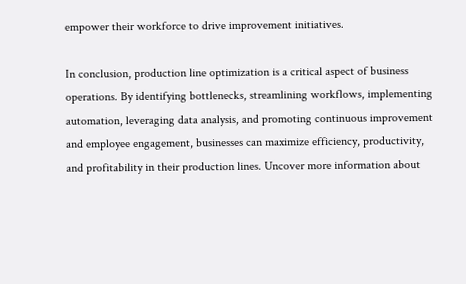empower their workforce to drive improvement initiatives.

In conclusion, production line optimization is a critical aspect of business operations. By identifying bottlenecks, streamlining workflows, implementing automation, leveraging data analysis, and promoting continuous improvement and employee engagement, businesses can maximize efficiency, productivity, and profitability in their production lines. Uncover more information about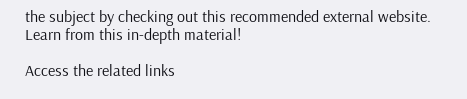the subject by checking out this recommended external website. Learn from this in-depth material!

Access the related links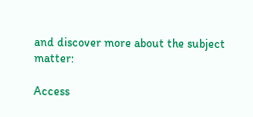and discover more about the subject matter:

Access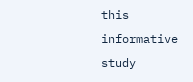this informative study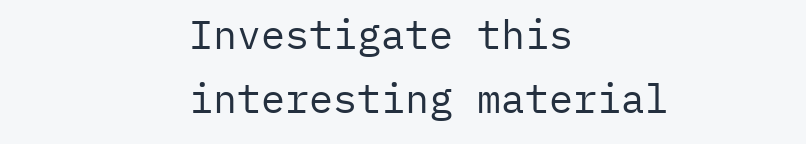Investigate this interesting material